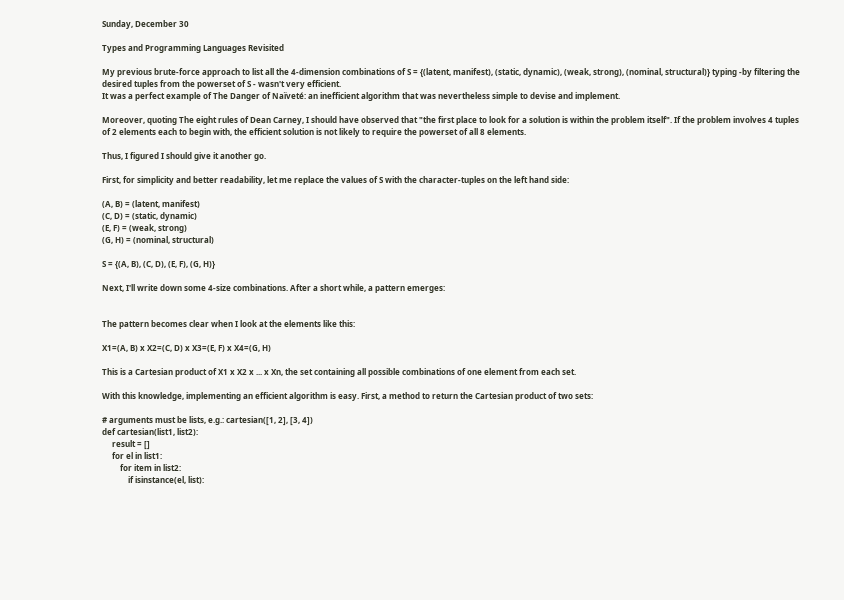Sunday, December 30

Types and Programming Languages Revisited

My previous brute-force approach to list all the 4-dimension combinations of S = {(latent, manifest), (static, dynamic), (weak, strong), (nominal, structural)} typing -by filtering the desired tuples from the powerset of S - wasn't very efficient.
It was a perfect example of The Danger of Naïveté: an inefficient algorithm that was nevertheless simple to devise and implement.

Moreover, quoting The eight rules of Dean Carney, I should have observed that "the first place to look for a solution is within the problem itself". If the problem involves 4 tuples of 2 elements each to begin with, the efficient solution is not likely to require the powerset of all 8 elements.

Thus, I figured I should give it another go.

First, for simplicity and better readability, let me replace the values of S with the character-tuples on the left hand side:

(A, B) = (latent, manifest)
(C, D) = (static, dynamic)
(E, F) = (weak, strong)
(G, H) = (nominal, structural)

S = {(A, B), (C, D), (E, F), (G, H)}

Next, I'll write down some 4-size combinations. After a short while, a pattern emerges:


The pattern becomes clear when I look at the elements like this:

X1=(A, B) x X2=(C, D) x X3=(E, F) x X4=(G, H)

This is a Cartesian product of X1 x X2 x ... x Xn, the set containing all possible combinations of one element from each set.

With this knowledge, implementing an efficient algorithm is easy. First, a method to return the Cartesian product of two sets:

# arguments must be lists, e.g.: cartesian([1, 2], [3, 4])
def cartesian(list1, list2):
     result = []
     for el in list1:
         for item in list2:
             if isinstance(el, list):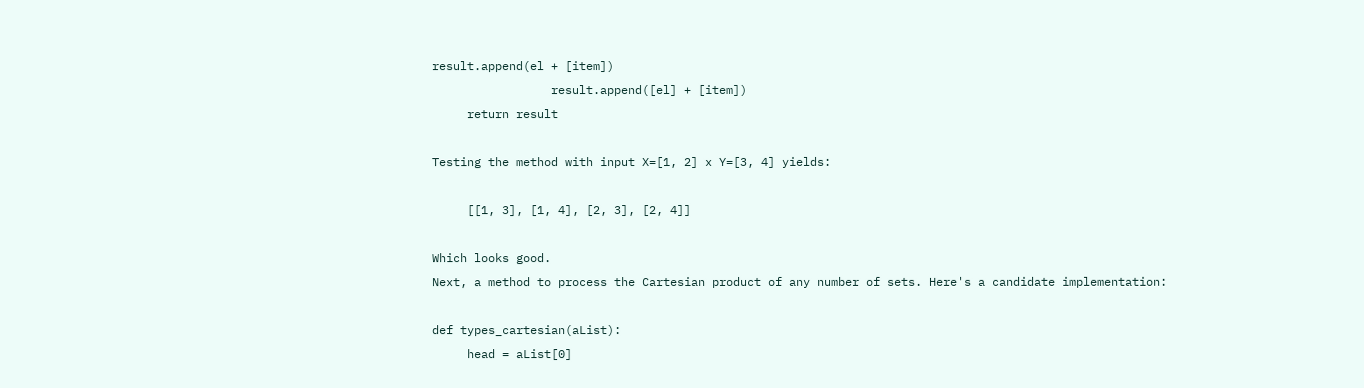result.append(el + [item])
                 result.append([el] + [item])
     return result

Testing the method with input X=[1, 2] x Y=[3, 4] yields:

     [[1, 3], [1, 4], [2, 3], [2, 4]]

Which looks good.
Next, a method to process the Cartesian product of any number of sets. Here's a candidate implementation:

def types_cartesian(aList):
     head = aList[0]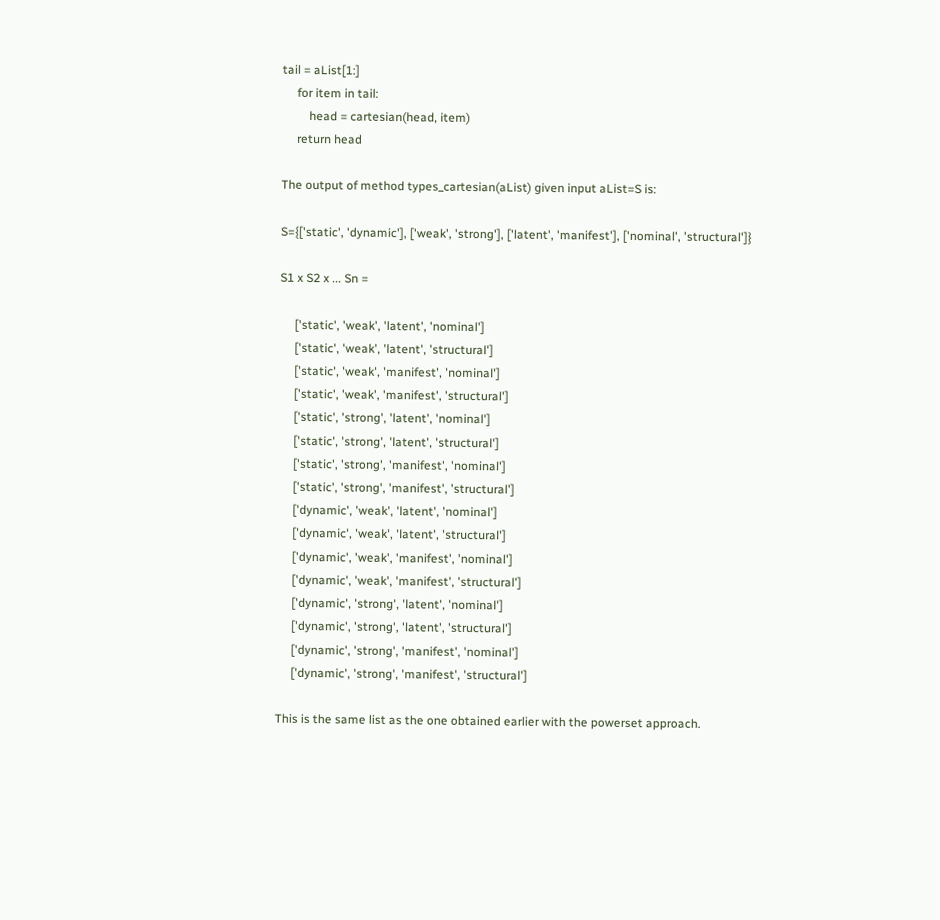tail = aList[1:]
     for item in tail:
         head = cartesian(head, item)
     return head

The output of method types_cartesian(aList) given input aList=S is:

S={['static', 'dynamic'], ['weak', 'strong'], ['latent', 'manifest'], ['nominal', 'structural']}

S1 x S2 x ... Sn =

     ['static', 'weak', 'latent', 'nominal']
     ['static', 'weak', 'latent', 'structural']
     ['static', 'weak', 'manifest', 'nominal']
     ['static', 'weak', 'manifest', 'structural']
     ['static', 'strong', 'latent', 'nominal']
     ['static', 'strong', 'latent', 'structural']
     ['static', 'strong', 'manifest', 'nominal']
     ['static', 'strong', 'manifest', 'structural']
     ['dynamic', 'weak', 'latent', 'nominal']
     ['dynamic', 'weak', 'latent', 'structural']
     ['dynamic', 'weak', 'manifest', 'nominal']
     ['dynamic', 'weak', 'manifest', 'structural']
     ['dynamic', 'strong', 'latent', 'nominal']
     ['dynamic', 'strong', 'latent', 'structural']
     ['dynamic', 'strong', 'manifest', 'nominal']
     ['dynamic', 'strong', 'manifest', 'structural']

This is the same list as the one obtained earlier with the powerset approach.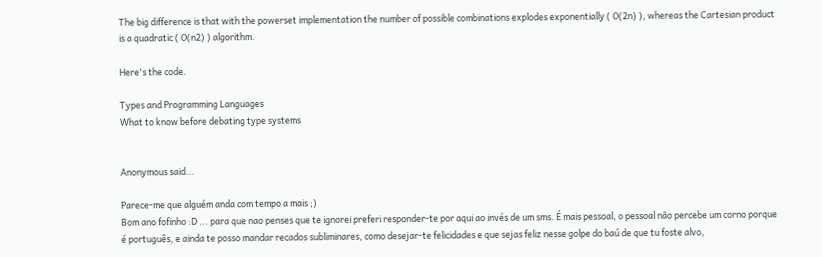The big difference is that with the powerset implementation the number of possible combinations explodes exponentially ( O(2n) ), whereas the Cartesian product is a quadratic ( O(n2) ) algorithm.

Here's the code.

Types and Programming Languages
What to know before debating type systems


Anonymous said...

Parece-me que alguém anda com tempo a mais ;)
Bom ano fofinho :D ... para que nao penses que te ignorei preferi responder-te por aqui ao invés de um sms. É mais pessoal, o pessoal não percebe um corno porque é português, e ainda te posso mandar recados subliminares, como desejar-te felicidades e que sejas feliz nesse golpe do baú de que tu foste alvo,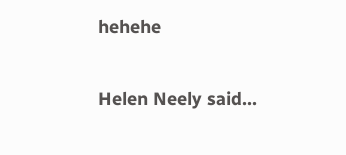hehehe

Helen Neely said...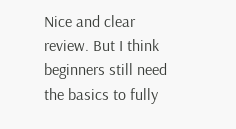Nice and clear review. But I think beginners still need the basics to fully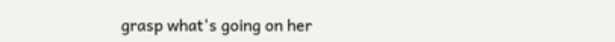grasp what's going on her